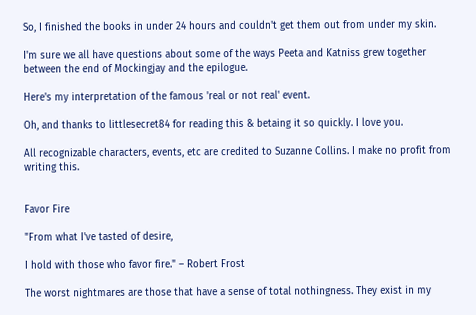So, I finished the books in under 24 hours and couldn't get them out from under my skin.

I'm sure we all have questions about some of the ways Peeta and Katniss grew together between the end of Mockingjay and the epilogue.

Here's my interpretation of the famous 'real or not real' event.

Oh, and thanks to littlesecret84 for reading this & betaing it so quickly. I love you.

All recognizable characters, events, etc are credited to Suzanne Collins. I make no profit from writing this.


Favor Fire

"From what I've tasted of desire,

I hold with those who favor fire." – Robert Frost

The worst nightmares are those that have a sense of total nothingness. They exist in my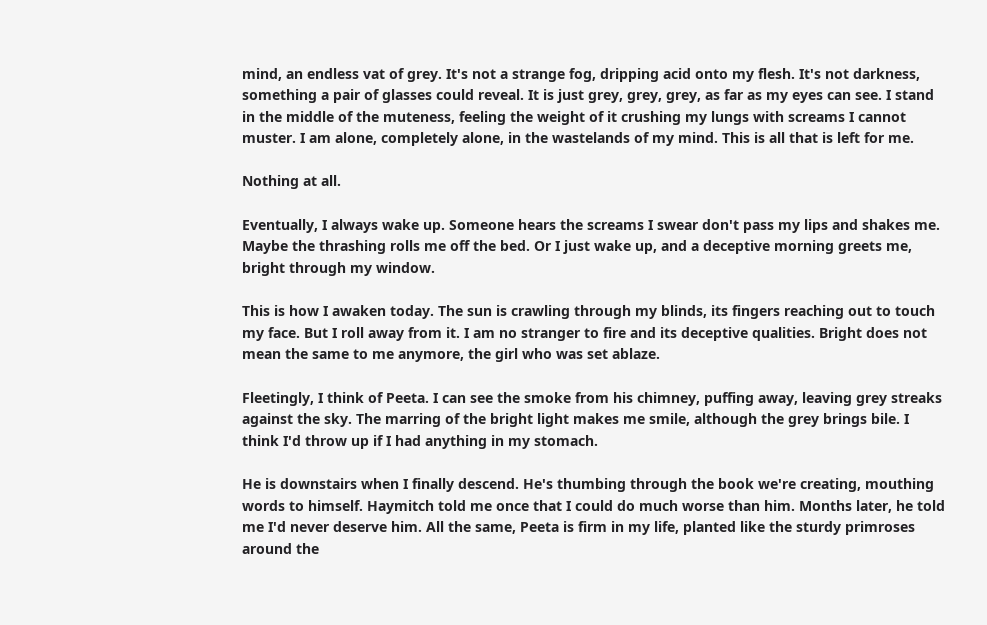mind, an endless vat of grey. It's not a strange fog, dripping acid onto my flesh. It's not darkness, something a pair of glasses could reveal. It is just grey, grey, grey, as far as my eyes can see. I stand in the middle of the muteness, feeling the weight of it crushing my lungs with screams I cannot muster. I am alone, completely alone, in the wastelands of my mind. This is all that is left for me.

Nothing at all.

Eventually, I always wake up. Someone hears the screams I swear don't pass my lips and shakes me. Maybe the thrashing rolls me off the bed. Or I just wake up, and a deceptive morning greets me, bright through my window.

This is how I awaken today. The sun is crawling through my blinds, its fingers reaching out to touch my face. But I roll away from it. I am no stranger to fire and its deceptive qualities. Bright does not mean the same to me anymore, the girl who was set ablaze.

Fleetingly, I think of Peeta. I can see the smoke from his chimney, puffing away, leaving grey streaks against the sky. The marring of the bright light makes me smile, although the grey brings bile. I think I'd throw up if I had anything in my stomach.

He is downstairs when I finally descend. He's thumbing through the book we're creating, mouthing words to himself. Haymitch told me once that I could do much worse than him. Months later, he told me I'd never deserve him. All the same, Peeta is firm in my life, planted like the sturdy primroses around the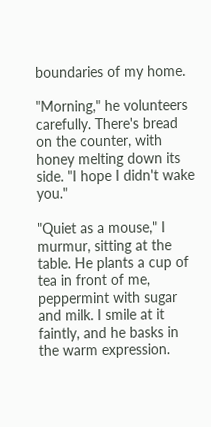boundaries of my home.

"Morning," he volunteers carefully. There's bread on the counter, with honey melting down its side. "I hope I didn't wake you."

"Quiet as a mouse," I murmur, sitting at the table. He plants a cup of tea in front of me, peppermint with sugar and milk. I smile at it faintly, and he basks in the warm expression.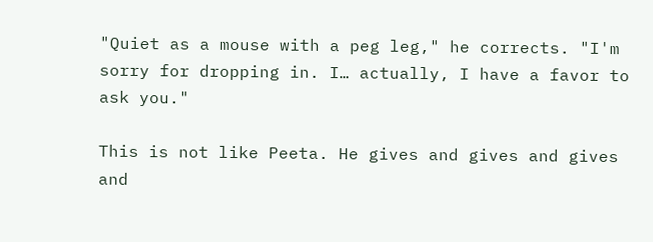"Quiet as a mouse with a peg leg," he corrects. "I'm sorry for dropping in. I… actually, I have a favor to ask you."

This is not like Peeta. He gives and gives and gives and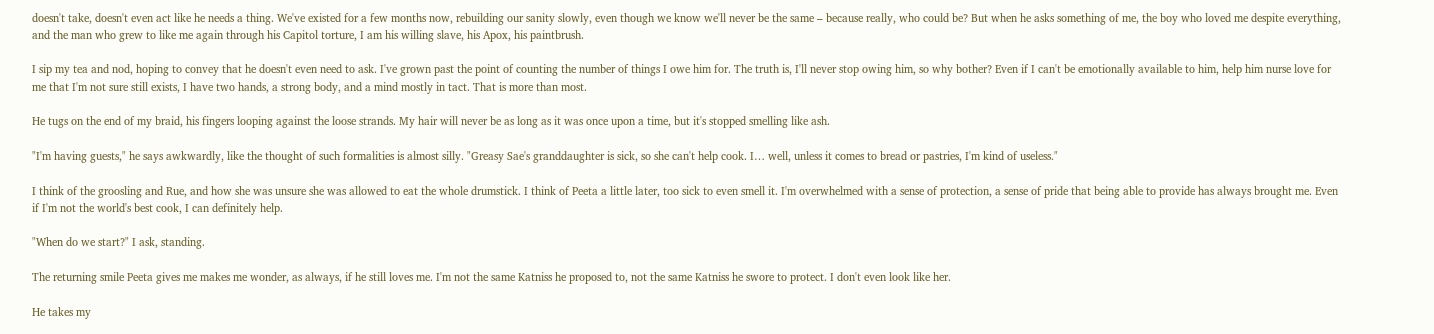doesn't take, doesn't even act like he needs a thing. We've existed for a few months now, rebuilding our sanity slowly, even though we know we'll never be the same – because really, who could be? But when he asks something of me, the boy who loved me despite everything, and the man who grew to like me again through his Capitol torture, I am his willing slave, his Apox, his paintbrush.

I sip my tea and nod, hoping to convey that he doesn't even need to ask. I've grown past the point of counting the number of things I owe him for. The truth is, I'll never stop owing him, so why bother? Even if I can't be emotionally available to him, help him nurse love for me that I'm not sure still exists, I have two hands, a strong body, and a mind mostly in tact. That is more than most.

He tugs on the end of my braid, his fingers looping against the loose strands. My hair will never be as long as it was once upon a time, but it's stopped smelling like ash.

"I'm having guests," he says awkwardly, like the thought of such formalities is almost silly. "Greasy Sae's granddaughter is sick, so she can't help cook. I… well, unless it comes to bread or pastries, I'm kind of useless."

I think of the groosling and Rue, and how she was unsure she was allowed to eat the whole drumstick. I think of Peeta a little later, too sick to even smell it. I'm overwhelmed with a sense of protection, a sense of pride that being able to provide has always brought me. Even if I'm not the world's best cook, I can definitely help.

"When do we start?" I ask, standing.

The returning smile Peeta gives me makes me wonder, as always, if he still loves me. I'm not the same Katniss he proposed to, not the same Katniss he swore to protect. I don't even look like her.

He takes my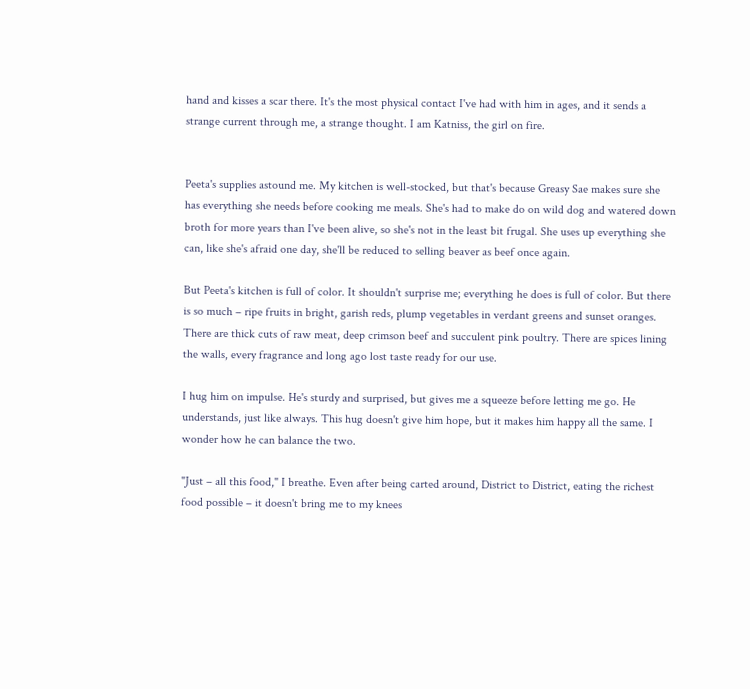hand and kisses a scar there. It's the most physical contact I've had with him in ages, and it sends a strange current through me, a strange thought. I am Katniss, the girl on fire.


Peeta's supplies astound me. My kitchen is well-stocked, but that's because Greasy Sae makes sure she has everything she needs before cooking me meals. She's had to make do on wild dog and watered down broth for more years than I've been alive, so she's not in the least bit frugal. She uses up everything she can, like she's afraid one day, she'll be reduced to selling beaver as beef once again.

But Peeta's kitchen is full of color. It shouldn't surprise me; everything he does is full of color. But there is so much – ripe fruits in bright, garish reds, plump vegetables in verdant greens and sunset oranges. There are thick cuts of raw meat, deep crimson beef and succulent pink poultry. There are spices lining the walls, every fragrance and long ago lost taste ready for our use.

I hug him on impulse. He's sturdy and surprised, but gives me a squeeze before letting me go. He understands, just like always. This hug doesn't give him hope, but it makes him happy all the same. I wonder how he can balance the two.

"Just – all this food," I breathe. Even after being carted around, District to District, eating the richest food possible – it doesn't bring me to my knees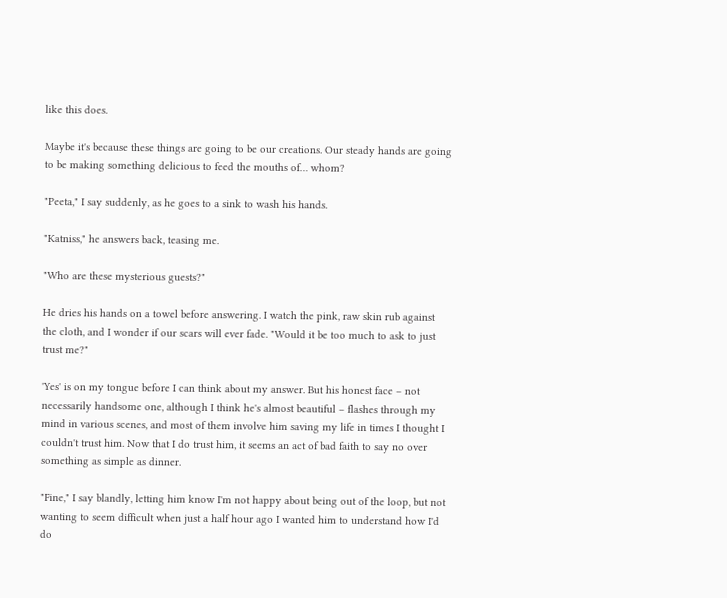like this does.

Maybe it's because these things are going to be our creations. Our steady hands are going to be making something delicious to feed the mouths of… whom?

"Peeta," I say suddenly, as he goes to a sink to wash his hands.

"Katniss," he answers back, teasing me.

"Who are these mysterious guests?"

He dries his hands on a towel before answering. I watch the pink, raw skin rub against the cloth, and I wonder if our scars will ever fade. "Would it be too much to ask to just trust me?"

'Yes' is on my tongue before I can think about my answer. But his honest face – not necessarily handsome one, although I think he's almost beautiful – flashes through my mind in various scenes, and most of them involve him saving my life in times I thought I couldn't trust him. Now that I do trust him, it seems an act of bad faith to say no over something as simple as dinner.

"Fine," I say blandly, letting him know I'm not happy about being out of the loop, but not wanting to seem difficult when just a half hour ago I wanted him to understand how I'd do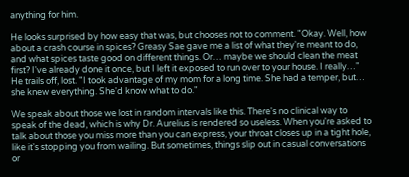anything for him.

He looks surprised by how easy that was, but chooses not to comment. "Okay. Well, how about a crash course in spices? Greasy Sae gave me a list of what they're meant to do, and what spices taste good on different things. Or… maybe we should clean the meat first? I've already done it once, but I left it exposed to run over to your house. I really…" He trails off, lost. "I took advantage of my mom for a long time. She had a temper, but… she knew everything. She'd know what to do."

We speak about those we lost in random intervals like this. There's no clinical way to speak of the dead, which is why Dr. Aurelius is rendered so useless. When you're asked to talk about those you miss more than you can express, your throat closes up in a tight hole, like it's stopping you from wailing. But sometimes, things slip out in casual conversations or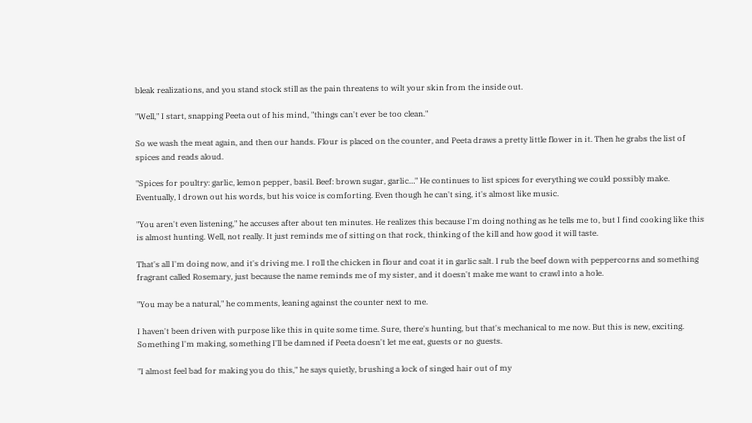bleak realizations, and you stand stock still as the pain threatens to wilt your skin from the inside out.

"Well," I start, snapping Peeta out of his mind, "things can't ever be too clean."

So we wash the meat again, and then our hands. Flour is placed on the counter, and Peeta draws a pretty little flower in it. Then he grabs the list of spices and reads aloud.

"Spices for poultry: garlic, lemon pepper, basil. Beef: brown sugar, garlic…" He continues to list spices for everything we could possibly make. Eventually, I drown out his words, but his voice is comforting. Even though he can't sing, it's almost like music.

"You aren't even listening," he accuses after about ten minutes. He realizes this because I'm doing nothing as he tells me to, but I find cooking like this is almost hunting. Well, not really. It just reminds me of sitting on that rock, thinking of the kill and how good it will taste.

That's all I'm doing now, and it's driving me. I roll the chicken in flour and coat it in garlic salt. I rub the beef down with peppercorns and something fragrant called Rosemary, just because the name reminds me of my sister, and it doesn't make me want to crawl into a hole.

"You may be a natural," he comments, leaning against the counter next to me.

I haven't been driven with purpose like this in quite some time. Sure, there's hunting, but that's mechanical to me now. But this is new, exciting. Something I'm making, something I'll be damned if Peeta doesn't let me eat, guests or no guests.

"I almost feel bad for making you do this," he says quietly, brushing a lock of singed hair out of my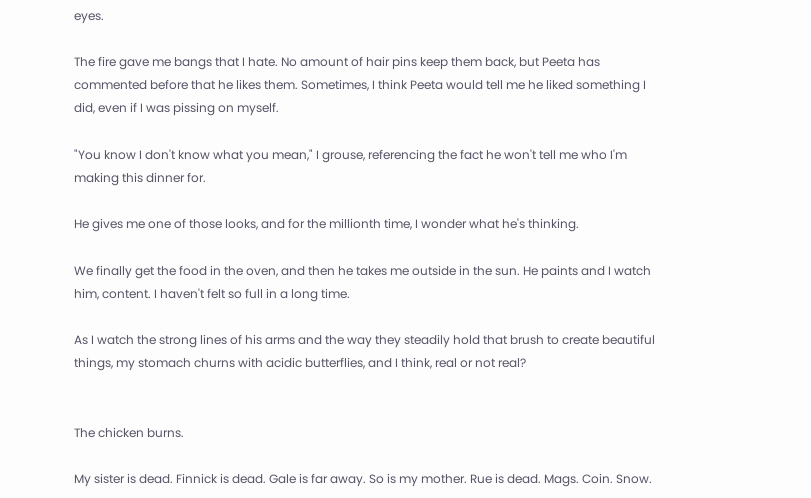eyes.

The fire gave me bangs that I hate. No amount of hair pins keep them back, but Peeta has commented before that he likes them. Sometimes, I think Peeta would tell me he liked something I did, even if I was pissing on myself.

"You know I don't know what you mean," I grouse, referencing the fact he won't tell me who I'm making this dinner for.

He gives me one of those looks, and for the millionth time, I wonder what he's thinking.

We finally get the food in the oven, and then he takes me outside in the sun. He paints and I watch him, content. I haven't felt so full in a long time.

As I watch the strong lines of his arms and the way they steadily hold that brush to create beautiful things, my stomach churns with acidic butterflies, and I think, real or not real?


The chicken burns.

My sister is dead. Finnick is dead. Gale is far away. So is my mother. Rue is dead. Mags. Coin. Snow.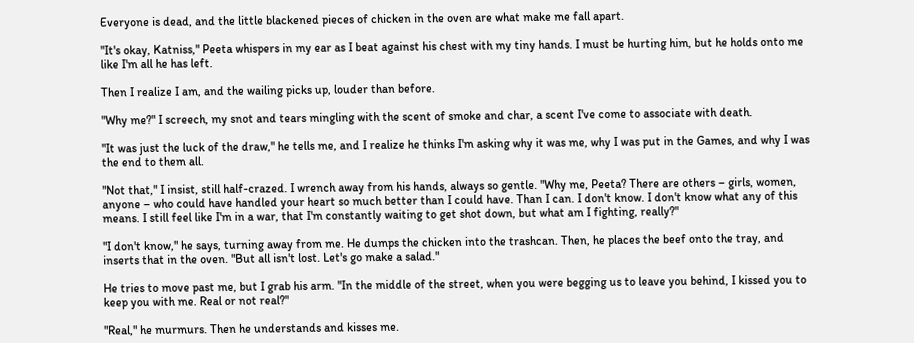Everyone is dead, and the little blackened pieces of chicken in the oven are what make me fall apart.

"It's okay, Katniss," Peeta whispers in my ear as I beat against his chest with my tiny hands. I must be hurting him, but he holds onto me like I'm all he has left.

Then I realize I am, and the wailing picks up, louder than before.

"Why me?" I screech, my snot and tears mingling with the scent of smoke and char, a scent I've come to associate with death.

"It was just the luck of the draw," he tells me, and I realize he thinks I'm asking why it was me, why I was put in the Games, and why I was the end to them all.

"Not that," I insist, still half-crazed. I wrench away from his hands, always so gentle. "Why me, Peeta? There are others – girls, women, anyone – who could have handled your heart so much better than I could have. Than I can. I don't know. I don't know what any of this means. I still feel like I'm in a war, that I'm constantly waiting to get shot down, but what am I fighting, really?"

"I don't know," he says, turning away from me. He dumps the chicken into the trashcan. Then, he places the beef onto the tray, and inserts that in the oven. "But all isn't lost. Let's go make a salad."

He tries to move past me, but I grab his arm. "In the middle of the street, when you were begging us to leave you behind, I kissed you to keep you with me. Real or not real?"

"Real," he murmurs. Then he understands and kisses me.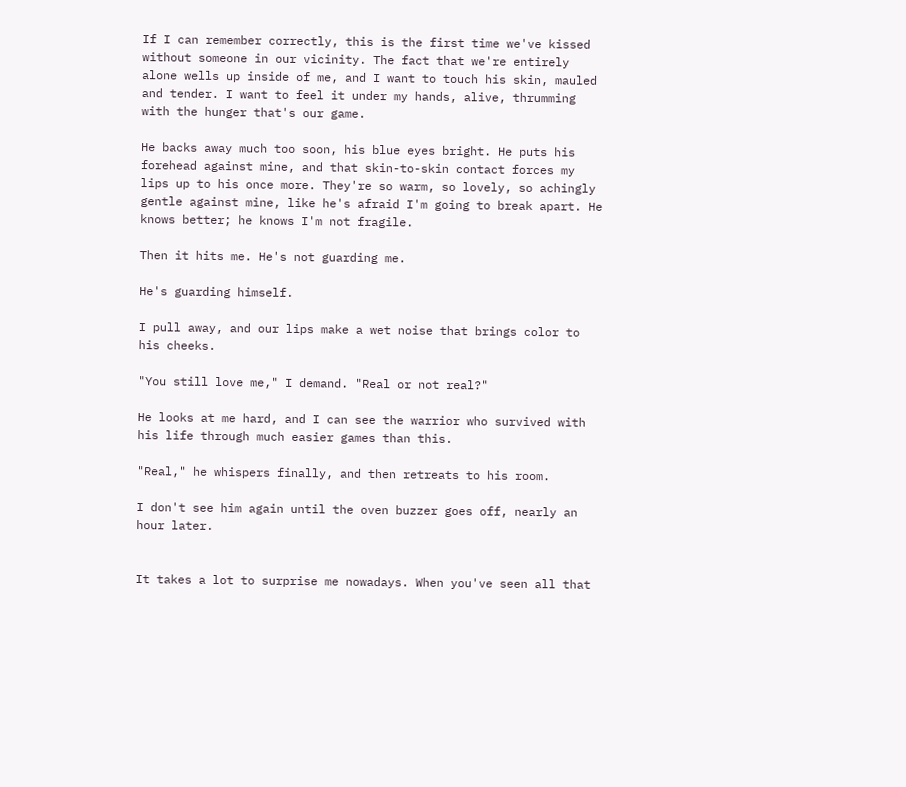If I can remember correctly, this is the first time we've kissed without someone in our vicinity. The fact that we're entirely alone wells up inside of me, and I want to touch his skin, mauled and tender. I want to feel it under my hands, alive, thrumming with the hunger that's our game.

He backs away much too soon, his blue eyes bright. He puts his forehead against mine, and that skin-to-skin contact forces my lips up to his once more. They're so warm, so lovely, so achingly gentle against mine, like he's afraid I'm going to break apart. He knows better; he knows I'm not fragile.

Then it hits me. He's not guarding me.

He's guarding himself.

I pull away, and our lips make a wet noise that brings color to his cheeks.

"You still love me," I demand. "Real or not real?"

He looks at me hard, and I can see the warrior who survived with his life through much easier games than this.

"Real," he whispers finally, and then retreats to his room.

I don't see him again until the oven buzzer goes off, nearly an hour later.


It takes a lot to surprise me nowadays. When you've seen all that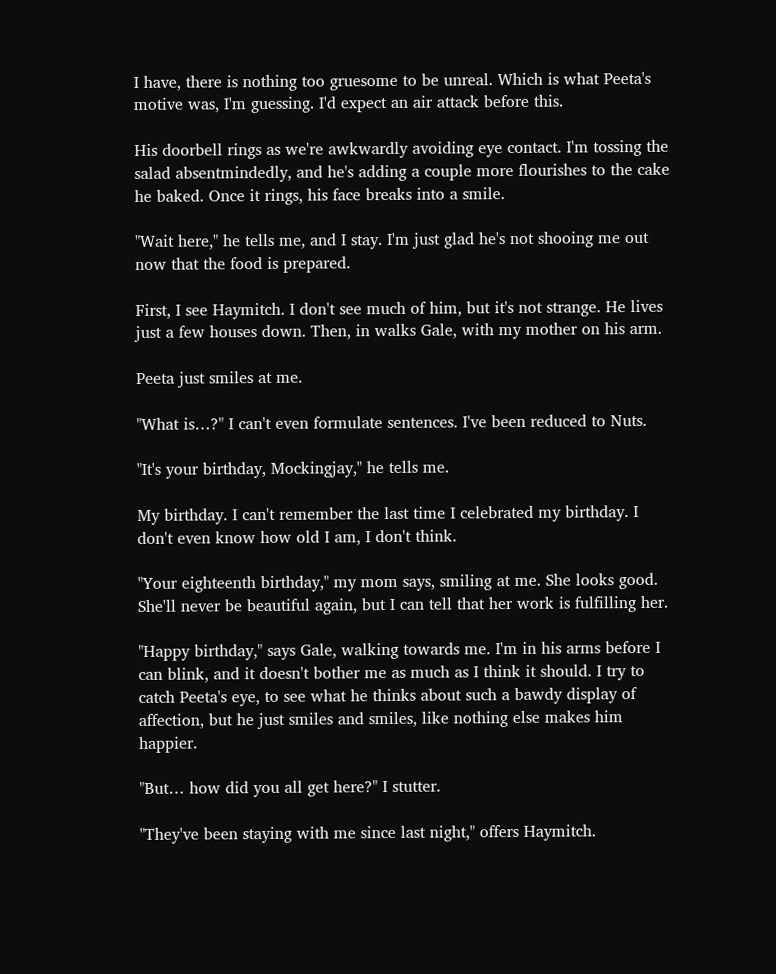I have, there is nothing too gruesome to be unreal. Which is what Peeta's motive was, I'm guessing. I'd expect an air attack before this.

His doorbell rings as we're awkwardly avoiding eye contact. I'm tossing the salad absentmindedly, and he's adding a couple more flourishes to the cake he baked. Once it rings, his face breaks into a smile.

"Wait here," he tells me, and I stay. I'm just glad he's not shooing me out now that the food is prepared.

First, I see Haymitch. I don't see much of him, but it's not strange. He lives just a few houses down. Then, in walks Gale, with my mother on his arm.

Peeta just smiles at me.

"What is…?" I can't even formulate sentences. I've been reduced to Nuts.

"It's your birthday, Mockingjay," he tells me.

My birthday. I can't remember the last time I celebrated my birthday. I don't even know how old I am, I don't think.

"Your eighteenth birthday," my mom says, smiling at me. She looks good. She'll never be beautiful again, but I can tell that her work is fulfilling her.

"Happy birthday," says Gale, walking towards me. I'm in his arms before I can blink, and it doesn't bother me as much as I think it should. I try to catch Peeta's eye, to see what he thinks about such a bawdy display of affection, but he just smiles and smiles, like nothing else makes him happier.

"But… how did you all get here?" I stutter.

"They've been staying with me since last night," offers Haymitch.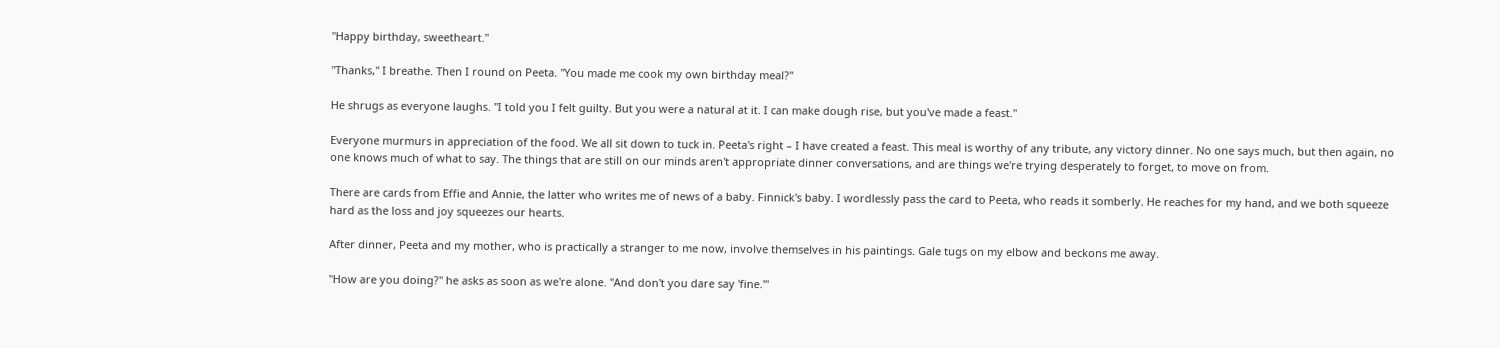"Happy birthday, sweetheart."

"Thanks," I breathe. Then I round on Peeta. "You made me cook my own birthday meal?"

He shrugs as everyone laughs. "I told you I felt guilty. But you were a natural at it. I can make dough rise, but you've made a feast."

Everyone murmurs in appreciation of the food. We all sit down to tuck in. Peeta's right – I have created a feast. This meal is worthy of any tribute, any victory dinner. No one says much, but then again, no one knows much of what to say. The things that are still on our minds aren't appropriate dinner conversations, and are things we're trying desperately to forget, to move on from.

There are cards from Effie and Annie, the latter who writes me of news of a baby. Finnick's baby. I wordlessly pass the card to Peeta, who reads it somberly. He reaches for my hand, and we both squeeze hard as the loss and joy squeezes our hearts.

After dinner, Peeta and my mother, who is practically a stranger to me now, involve themselves in his paintings. Gale tugs on my elbow and beckons me away.

"How are you doing?" he asks as soon as we're alone. "And don't you dare say 'fine.'"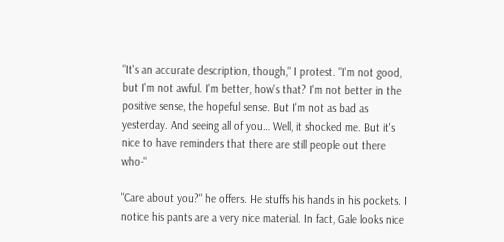"It's an accurate description, though," I protest. "I'm not good, but I'm not awful. I'm better, how's that? I'm not better in the positive sense, the hopeful sense. But I'm not as bad as yesterday. And seeing all of you… Well, it shocked me. But it's nice to have reminders that there are still people out there who-"

"Care about you?" he offers. He stuffs his hands in his pockets. I notice his pants are a very nice material. In fact, Gale looks nice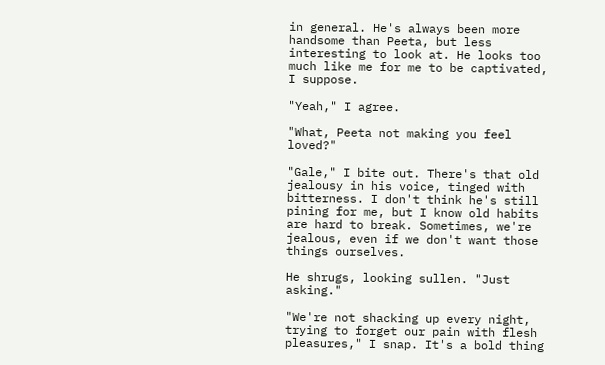in general. He's always been more handsome than Peeta, but less interesting to look at. He looks too much like me for me to be captivated, I suppose.

"Yeah," I agree.

"What, Peeta not making you feel loved?"

"Gale," I bite out. There's that old jealousy in his voice, tinged with bitterness. I don't think he's still pining for me, but I know old habits are hard to break. Sometimes, we're jealous, even if we don't want those things ourselves.

He shrugs, looking sullen. "Just asking."

"We're not shacking up every night, trying to forget our pain with flesh pleasures," I snap. It's a bold thing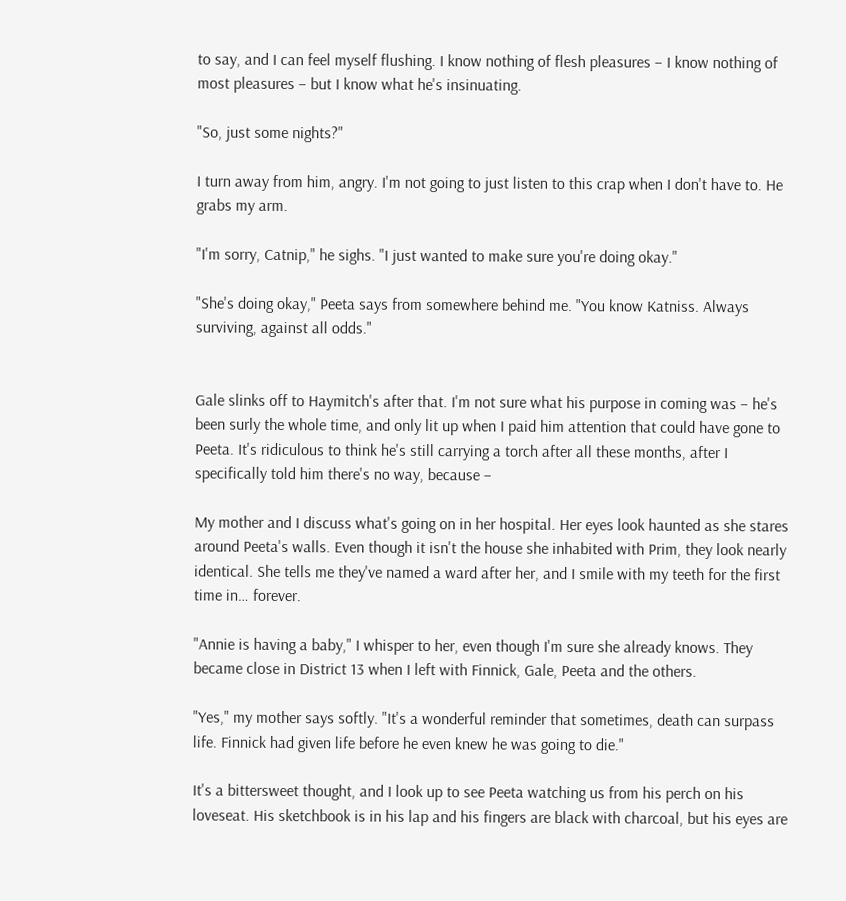to say, and I can feel myself flushing. I know nothing of flesh pleasures – I know nothing of most pleasures – but I know what he's insinuating.

"So, just some nights?"

I turn away from him, angry. I'm not going to just listen to this crap when I don't have to. He grabs my arm.

"I'm sorry, Catnip," he sighs. "I just wanted to make sure you're doing okay."

"She's doing okay," Peeta says from somewhere behind me. "You know Katniss. Always surviving, against all odds."


Gale slinks off to Haymitch's after that. I'm not sure what his purpose in coming was – he's been surly the whole time, and only lit up when I paid him attention that could have gone to Peeta. It's ridiculous to think he's still carrying a torch after all these months, after I specifically told him there's no way, because –

My mother and I discuss what's going on in her hospital. Her eyes look haunted as she stares around Peeta's walls. Even though it isn't the house she inhabited with Prim, they look nearly identical. She tells me they've named a ward after her, and I smile with my teeth for the first time in… forever.

"Annie is having a baby," I whisper to her, even though I'm sure she already knows. They became close in District 13 when I left with Finnick, Gale, Peeta and the others.

"Yes," my mother says softly. "It's a wonderful reminder that sometimes, death can surpass life. Finnick had given life before he even knew he was going to die."

It's a bittersweet thought, and I look up to see Peeta watching us from his perch on his loveseat. His sketchbook is in his lap and his fingers are black with charcoal, but his eyes are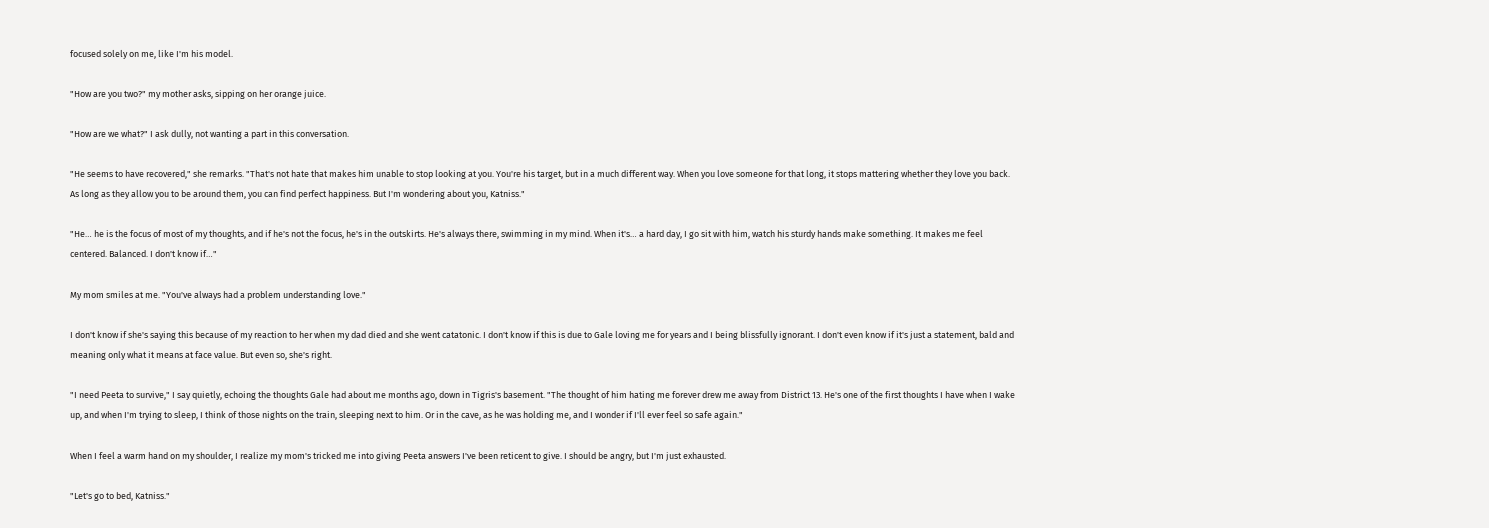focused solely on me, like I'm his model.

"How are you two?" my mother asks, sipping on her orange juice.

"How are we what?" I ask dully, not wanting a part in this conversation.

"He seems to have recovered," she remarks. "That's not hate that makes him unable to stop looking at you. You're his target, but in a much different way. When you love someone for that long, it stops mattering whether they love you back. As long as they allow you to be around them, you can find perfect happiness. But I'm wondering about you, Katniss."

"He… he is the focus of most of my thoughts, and if he's not the focus, he's in the outskirts. He's always there, swimming in my mind. When it's… a hard day, I go sit with him, watch his sturdy hands make something. It makes me feel centered. Balanced. I don't know if…"

My mom smiles at me. "You've always had a problem understanding love."

I don't know if she's saying this because of my reaction to her when my dad died and she went catatonic. I don't know if this is due to Gale loving me for years and I being blissfully ignorant. I don't even know if it's just a statement, bald and meaning only what it means at face value. But even so, she's right.

"I need Peeta to survive," I say quietly, echoing the thoughts Gale had about me months ago, down in Tigris's basement. "The thought of him hating me forever drew me away from District 13. He's one of the first thoughts I have when I wake up, and when I'm trying to sleep, I think of those nights on the train, sleeping next to him. Or in the cave, as he was holding me, and I wonder if I'll ever feel so safe again."

When I feel a warm hand on my shoulder, I realize my mom's tricked me into giving Peeta answers I've been reticent to give. I should be angry, but I'm just exhausted.

"Let's go to bed, Katniss."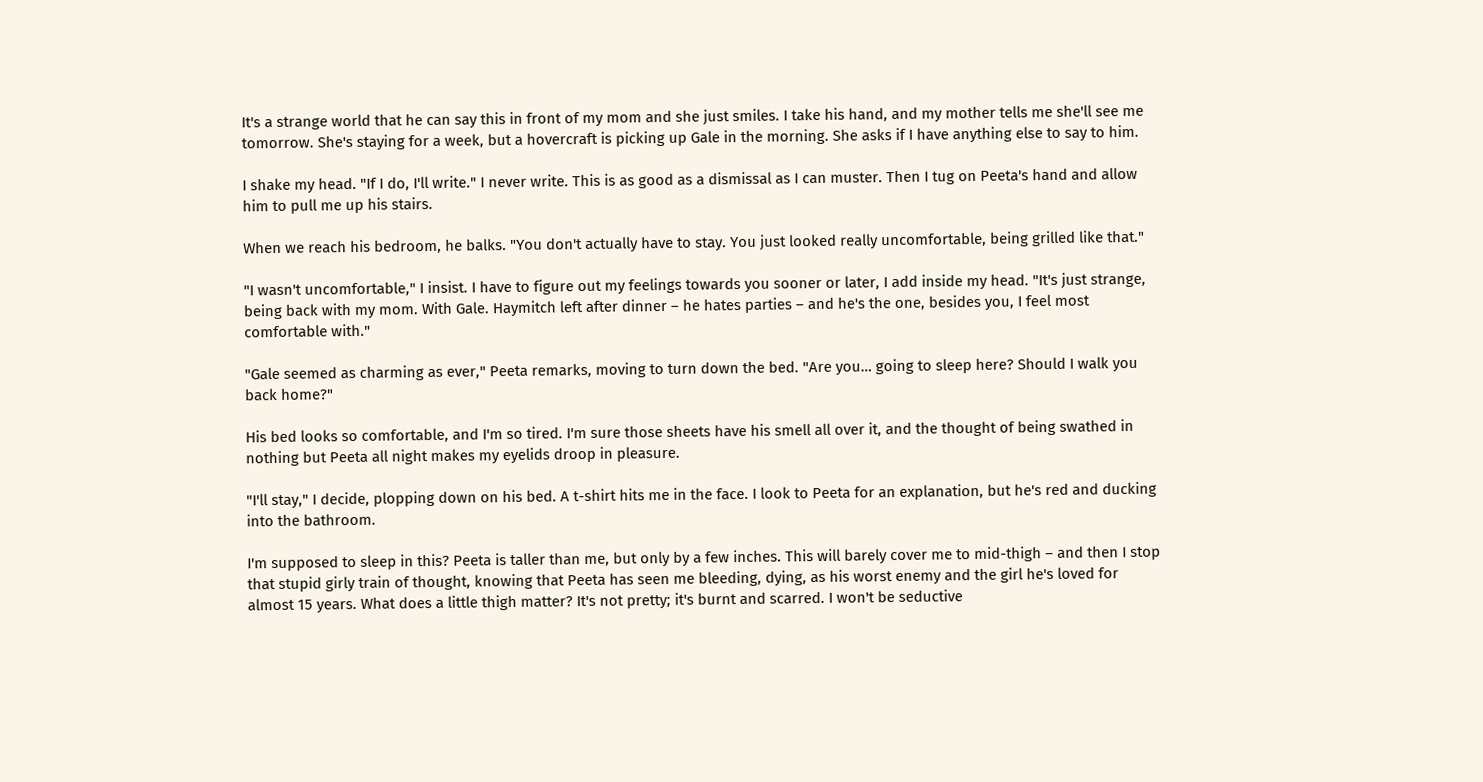It's a strange world that he can say this in front of my mom and she just smiles. I take his hand, and my mother tells me she'll see me tomorrow. She's staying for a week, but a hovercraft is picking up Gale in the morning. She asks if I have anything else to say to him.

I shake my head. "If I do, I'll write." I never write. This is as good as a dismissal as I can muster. Then I tug on Peeta's hand and allow him to pull me up his stairs.

When we reach his bedroom, he balks. "You don't actually have to stay. You just looked really uncomfortable, being grilled like that."

"I wasn't uncomfortable," I insist. I have to figure out my feelings towards you sooner or later, I add inside my head. "It's just strange, being back with my mom. With Gale. Haymitch left after dinner – he hates parties – and he's the one, besides you, I feel most comfortable with."

"Gale seemed as charming as ever," Peeta remarks, moving to turn down the bed. "Are you… going to sleep here? Should I walk you back home?"

His bed looks so comfortable, and I'm so tired. I'm sure those sheets have his smell all over it, and the thought of being swathed in nothing but Peeta all night makes my eyelids droop in pleasure.

"I'll stay," I decide, plopping down on his bed. A t-shirt hits me in the face. I look to Peeta for an explanation, but he's red and ducking into the bathroom.

I'm supposed to sleep in this? Peeta is taller than me, but only by a few inches. This will barely cover me to mid-thigh – and then I stop that stupid girly train of thought, knowing that Peeta has seen me bleeding, dying, as his worst enemy and the girl he's loved for almost 15 years. What does a little thigh matter? It's not pretty; it's burnt and scarred. I won't be seductive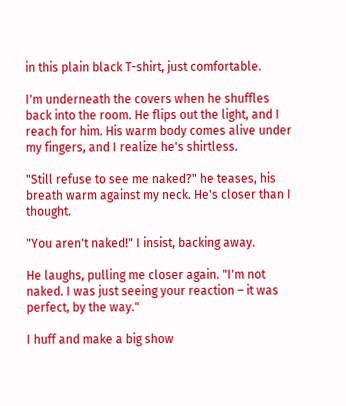in this plain black T-shirt, just comfortable.

I'm underneath the covers when he shuffles back into the room. He flips out the light, and I reach for him. His warm body comes alive under my fingers, and I realize he's shirtless.

"Still refuse to see me naked?" he teases, his breath warm against my neck. He's closer than I thought.

"You aren't naked!" I insist, backing away.

He laughs, pulling me closer again. "I'm not naked. I was just seeing your reaction – it was perfect, by the way."

I huff and make a big show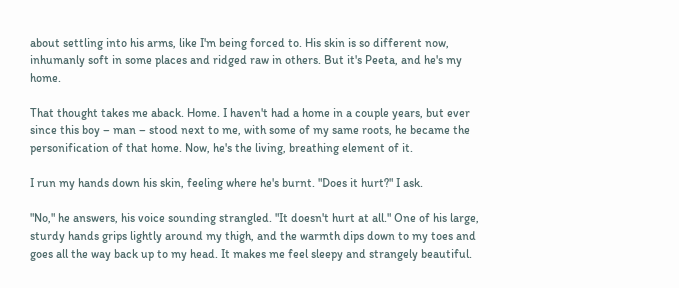about settling into his arms, like I'm being forced to. His skin is so different now, inhumanly soft in some places and ridged raw in others. But it's Peeta, and he's my home.

That thought takes me aback. Home. I haven't had a home in a couple years, but ever since this boy – man – stood next to me, with some of my same roots, he became the personification of that home. Now, he's the living, breathing element of it.

I run my hands down his skin, feeling where he's burnt. "Does it hurt?" I ask.

"No," he answers, his voice sounding strangled. "It doesn't hurt at all." One of his large, sturdy hands grips lightly around my thigh, and the warmth dips down to my toes and goes all the way back up to my head. It makes me feel sleepy and strangely beautiful.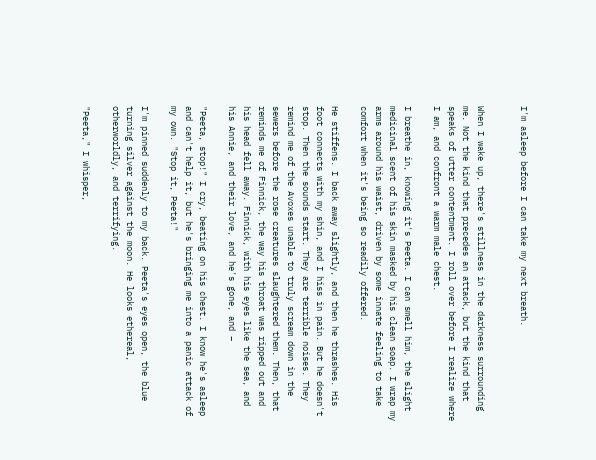I'm asleep before I can take my next breath.


When I wake up, there's stillness in the darkness surrounding me. Not the kind that precedes an attack, but the kind that speaks of utter contentment. I roll over before I realize where I am, and confront a warm male chest.

I breathe in, knowing it's Peeta. I can smell him, the slight medicinal scent of his skin masked by his clean soap. I wrap my arms around his waist, driven by some innate feeling to take comfort when it's being so readily offered.

He stiffens. I back away slightly, and then he thrashes. His foot connects with my shin, and I hiss in pain. But he doesn't stop. Then the sounds start. They are terrible noises. They remind me of the Avoxes unable to truly scream down in the sewers before the rose creatures slaughtered them. Then, that reminds me of Finnick, the way his throat was ripped out and his head fell away. Finnick, with his eyes like the sea, and his Annie, and their love, and he's gone, and –

"Peeta, stop!" I cry, beating on his chest. I know he's asleep and can't help it, but he's bringing me into a panic attack of my own. "Stop it, Peeta!"

I'm pinned suddenly to my back. Peeta's eyes open, the blue turning silver against the moon. He looks ethereal, otherworldly, and terrifying.

"Peeta," I whisper,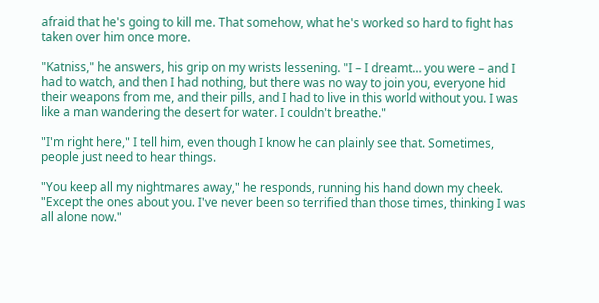afraid that he's going to kill me. That somehow, what he's worked so hard to fight has taken over him once more.

"Katniss," he answers, his grip on my wrists lessening. "I – I dreamt… you were – and I had to watch, and then I had nothing, but there was no way to join you, everyone hid their weapons from me, and their pills, and I had to live in this world without you. I was like a man wandering the desert for water. I couldn't breathe."

"I'm right here," I tell him, even though I know he can plainly see that. Sometimes, people just need to hear things.

"You keep all my nightmares away," he responds, running his hand down my cheek. "Except the ones about you. I've never been so terrified than those times, thinking I was all alone now."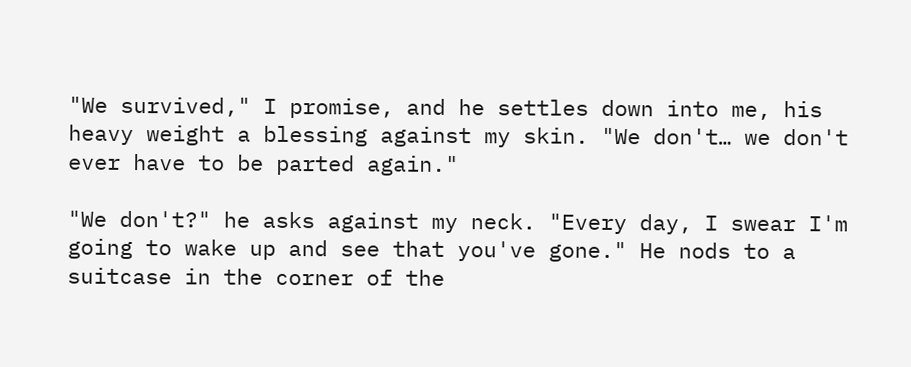"We survived," I promise, and he settles down into me, his heavy weight a blessing against my skin. "We don't… we don't ever have to be parted again."

"We don't?" he asks against my neck. "Every day, I swear I'm going to wake up and see that you've gone." He nods to a suitcase in the corner of the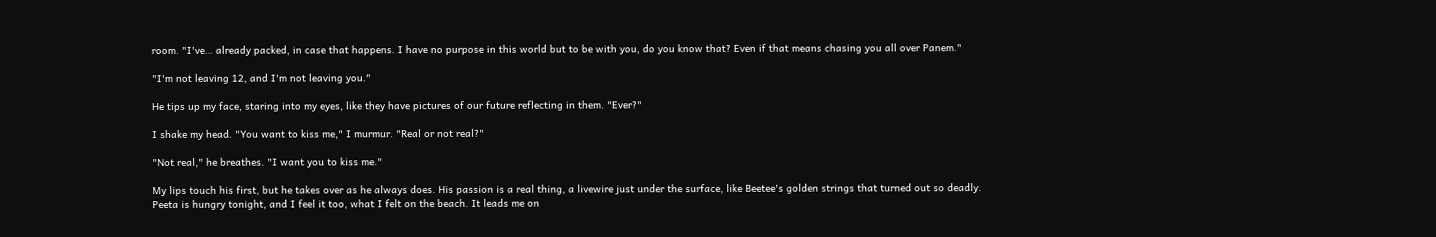room. "I've… already packed, in case that happens. I have no purpose in this world but to be with you, do you know that? Even if that means chasing you all over Panem."

"I'm not leaving 12, and I'm not leaving you."

He tips up my face, staring into my eyes, like they have pictures of our future reflecting in them. "Ever?"

I shake my head. "You want to kiss me," I murmur. "Real or not real?"

"Not real," he breathes. "I want you to kiss me."

My lips touch his first, but he takes over as he always does. His passion is a real thing, a livewire just under the surface, like Beetee's golden strings that turned out so deadly. Peeta is hungry tonight, and I feel it too, what I felt on the beach. It leads me on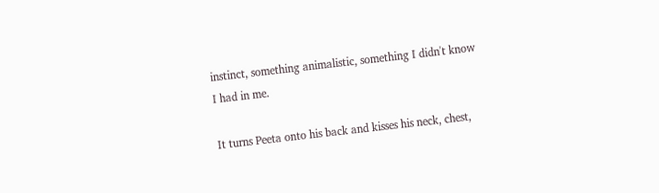instinct, something animalistic, something I didn't know I had in me.

It turns Peeta onto his back and kisses his neck, chest,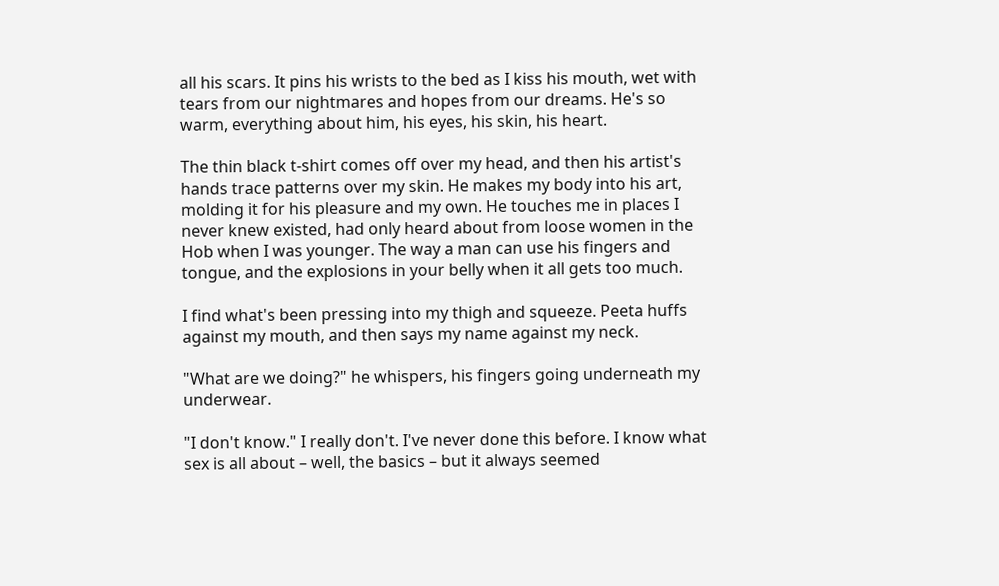all his scars. It pins his wrists to the bed as I kiss his mouth, wet with tears from our nightmares and hopes from our dreams. He's so warm, everything about him, his eyes, his skin, his heart.

The thin black t-shirt comes off over my head, and then his artist's hands trace patterns over my skin. He makes my body into his art, molding it for his pleasure and my own. He touches me in places I never knew existed, had only heard about from loose women in the Hob when I was younger. The way a man can use his fingers and tongue, and the explosions in your belly when it all gets too much.

I find what's been pressing into my thigh and squeeze. Peeta huffs against my mouth, and then says my name against my neck.

"What are we doing?" he whispers, his fingers going underneath my underwear.

"I don't know." I really don't. I've never done this before. I know what sex is all about – well, the basics – but it always seemed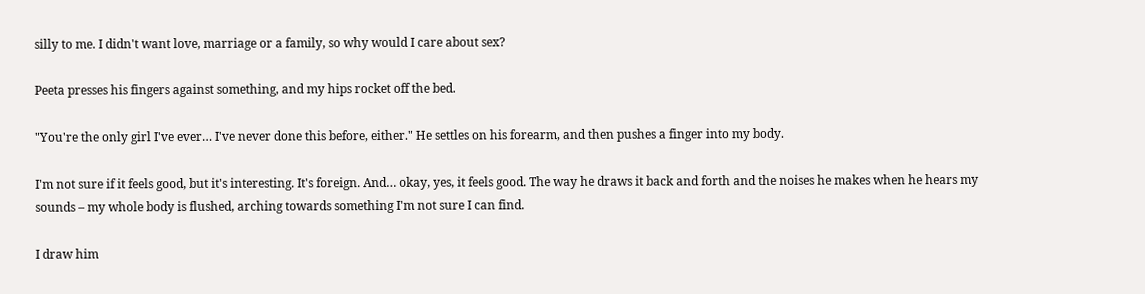silly to me. I didn't want love, marriage or a family, so why would I care about sex?

Peeta presses his fingers against something, and my hips rocket off the bed.

"You're the only girl I've ever… I've never done this before, either." He settles on his forearm, and then pushes a finger into my body.

I'm not sure if it feels good, but it's interesting. It's foreign. And… okay, yes, it feels good. The way he draws it back and forth and the noises he makes when he hears my sounds – my whole body is flushed, arching towards something I'm not sure I can find.

I draw him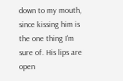down to my mouth, since kissing him is the one thing I'm sure of. His lips are open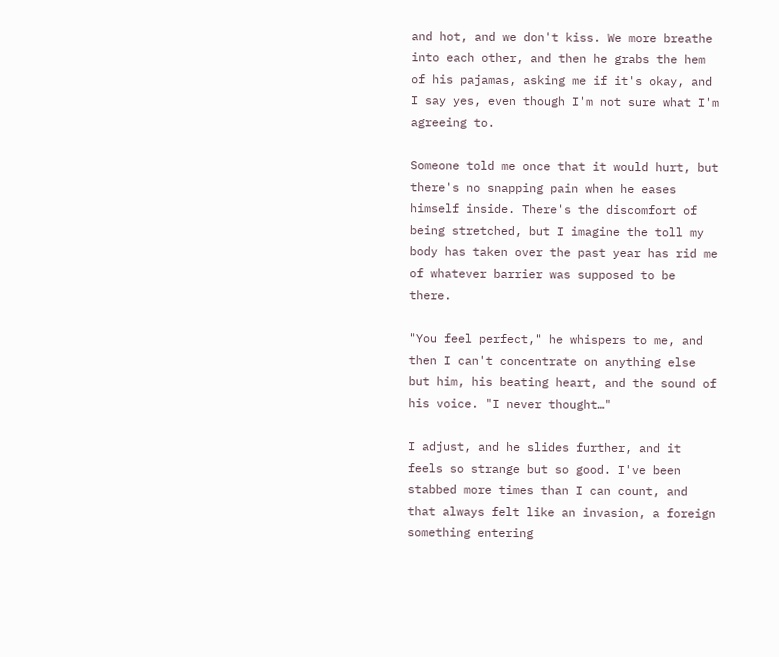and hot, and we don't kiss. We more breathe into each other, and then he grabs the hem of his pajamas, asking me if it's okay, and I say yes, even though I'm not sure what I'm agreeing to.

Someone told me once that it would hurt, but there's no snapping pain when he eases himself inside. There's the discomfort of being stretched, but I imagine the toll my body has taken over the past year has rid me of whatever barrier was supposed to be there.

"You feel perfect," he whispers to me, and then I can't concentrate on anything else but him, his beating heart, and the sound of his voice. "I never thought…"

I adjust, and he slides further, and it feels so strange but so good. I've been stabbed more times than I can count, and that always felt like an invasion, a foreign something entering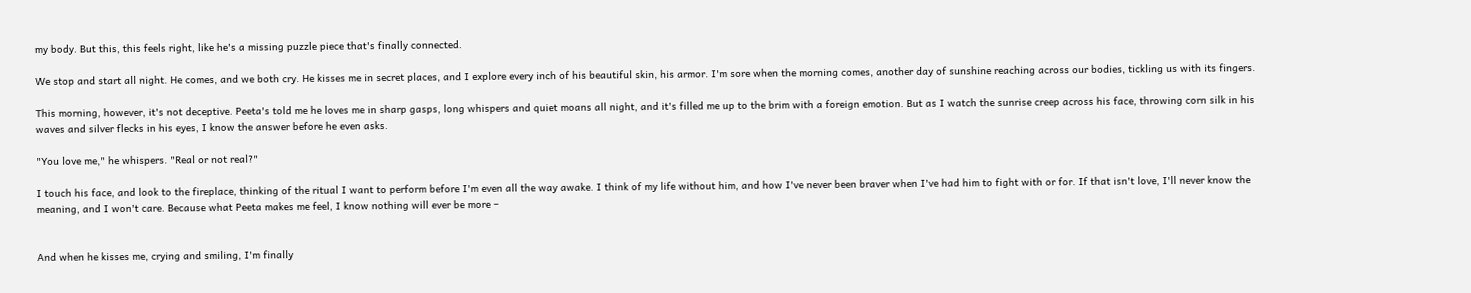my body. But this, this feels right, like he's a missing puzzle piece that's finally connected.

We stop and start all night. He comes, and we both cry. He kisses me in secret places, and I explore every inch of his beautiful skin, his armor. I'm sore when the morning comes, another day of sunshine reaching across our bodies, tickling us with its fingers.

This morning, however, it's not deceptive. Peeta's told me he loves me in sharp gasps, long whispers and quiet moans all night, and it's filled me up to the brim with a foreign emotion. But as I watch the sunrise creep across his face, throwing corn silk in his waves and silver flecks in his eyes, I know the answer before he even asks.

"You love me," he whispers. "Real or not real?"

I touch his face, and look to the fireplace, thinking of the ritual I want to perform before I'm even all the way awake. I think of my life without him, and how I've never been braver when I've had him to fight with or for. If that isn't love, I'll never know the meaning, and I won't care. Because what Peeta makes me feel, I know nothing will ever be more –


And when he kisses me, crying and smiling, I'm finally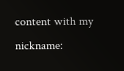content with my nickname: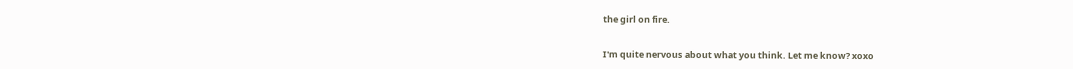the girl on fire.


I'm quite nervous about what you think. Let me know? xoxo